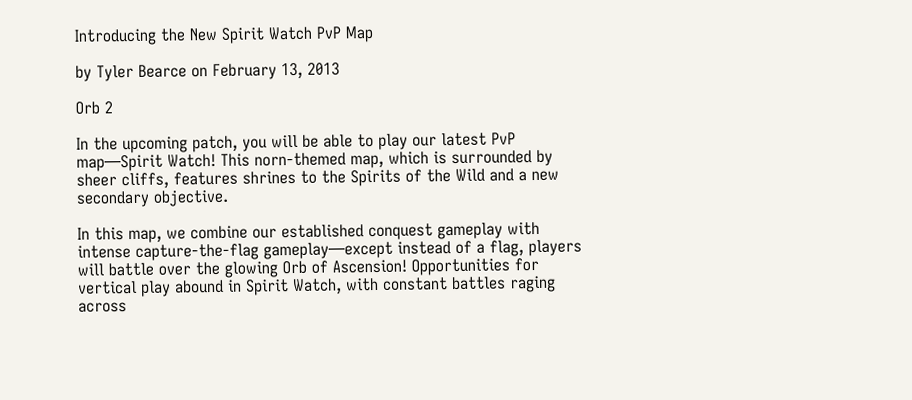Introducing the New Spirit Watch PvP Map

by Tyler Bearce on February 13, 2013

Orb 2

In the upcoming patch, you will be able to play our latest PvP map—Spirit Watch! This norn-themed map, which is surrounded by sheer cliffs, features shrines to the Spirits of the Wild and a new secondary objective.

In this map, we combine our established conquest gameplay with intense capture-the-flag gameplay—except instead of a flag, players will battle over the glowing Orb of Ascension! Opportunities for vertical play abound in Spirit Watch, with constant battles raging across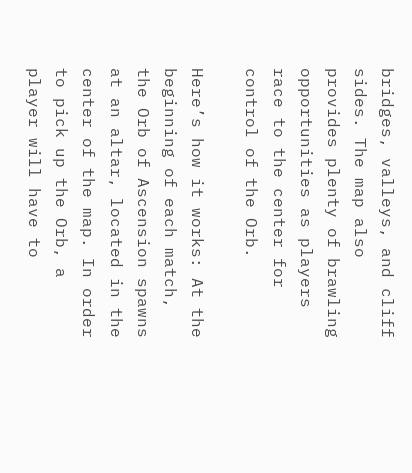bridges, valleys, and cliff sides. The map also provides plenty of brawling opportunities as players race to the center for control of the Orb.

Here’s how it works: At the beginning of each match, the Orb of Ascension spawns at an altar, located in the center of the map. In order to pick up the Orb, a player will have to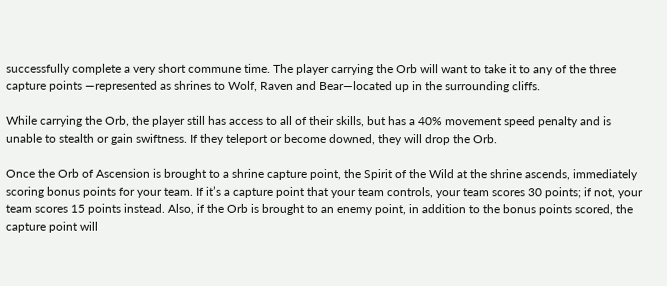successfully complete a very short commune time. The player carrying the Orb will want to take it to any of the three capture points —represented as shrines to Wolf, Raven and Bear—located up in the surrounding cliffs.

While carrying the Orb, the player still has access to all of their skills, but has a 40% movement speed penalty and is unable to stealth or gain swiftness. If they teleport or become downed, they will drop the Orb.

Once the Orb of Ascension is brought to a shrine capture point, the Spirit of the Wild at the shrine ascends, immediately scoring bonus points for your team. If it’s a capture point that your team controls, your team scores 30 points; if not, your team scores 15 points instead. Also, if the Orb is brought to an enemy point, in addition to the bonus points scored, the capture point will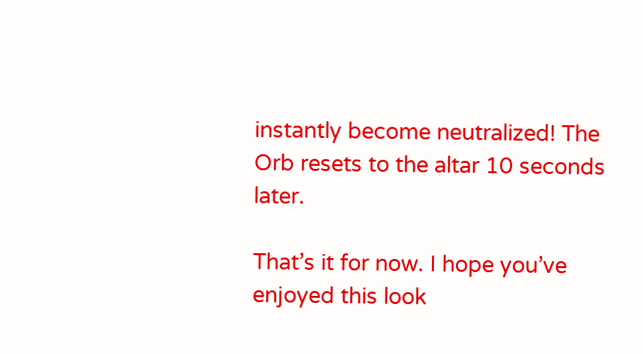instantly become neutralized! The Orb resets to the altar 10 seconds later.

That’s it for now. I hope you’ve enjoyed this look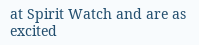at Spirit Watch and are as excited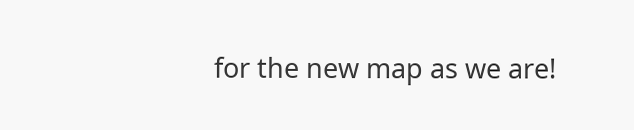for the new map as we are!